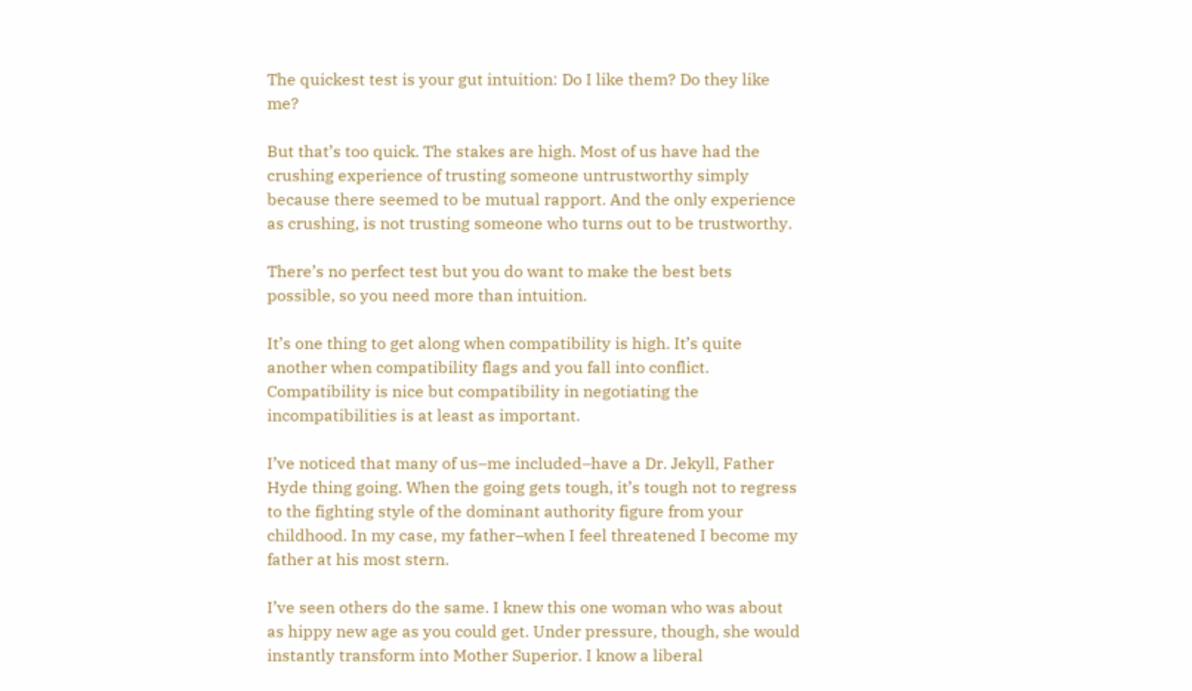The quickest test is your gut intuition: Do I like them? Do they like me?

But that’s too quick. The stakes are high. Most of us have had the crushing experience of trusting someone untrustworthy simply because there seemed to be mutual rapport. And the only experience as crushing, is not trusting someone who turns out to be trustworthy.

There’s no perfect test but you do want to make the best bets possible, so you need more than intuition.

It’s one thing to get along when compatibility is high. It’s quite another when compatibility flags and you fall into conflict. Compatibility is nice but compatibility in negotiating the incompatibilities is at least as important.

I’ve noticed that many of us–me included–have a Dr. Jekyll, Father Hyde thing going. When the going gets tough, it’s tough not to regress to the fighting style of the dominant authority figure from your childhood. In my case, my father–when I feel threatened I become my father at his most stern.

I’ve seen others do the same. I knew this one woman who was about as hippy new age as you could get. Under pressure, though, she would instantly transform into Mother Superior. I know a liberal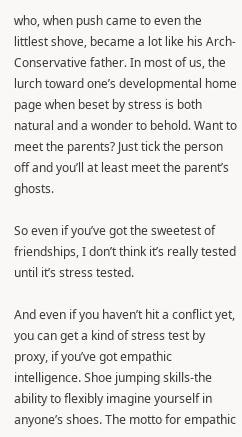who, when push came to even the littlest shove, became a lot like his Arch-Conservative father. In most of us, the lurch toward one’s developmental home page when beset by stress is both natural and a wonder to behold. Want to meet the parents? Just tick the person off and you’ll at least meet the parent’s ghosts.

So even if you’ve got the sweetest of friendships, I don’t think it’s really tested until it’s stress tested.

And even if you haven’t hit a conflict yet, you can get a kind of stress test by proxy, if you’ve got empathic intelligence. Shoe jumping skills-the ability to flexibly imagine yourself in anyone’s shoes. The motto for empathic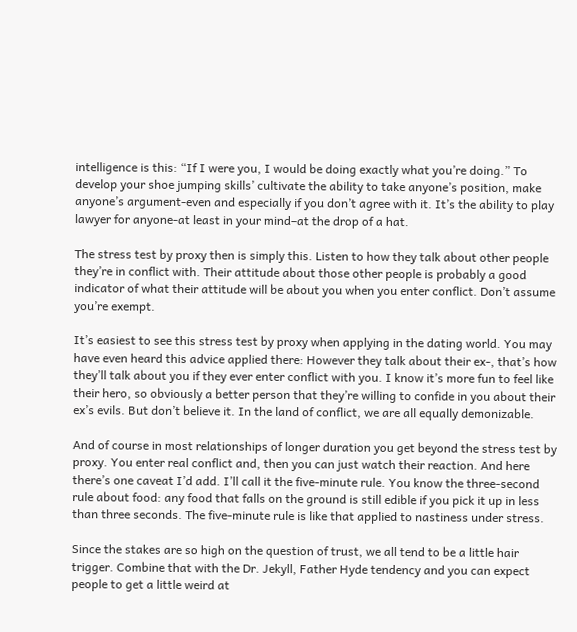intelligence is this: “If I were you, I would be doing exactly what you’re doing.” To develop your shoe jumping skills’ cultivate the ability to take anyone’s position, make anyone’s argument-even and especially if you don’t agree with it. It’s the ability to play lawyer for anyone-at least in your mind–at the drop of a hat.

The stress test by proxy then is simply this. Listen to how they talk about other people they’re in conflict with. Their attitude about those other people is probably a good indicator of what their attitude will be about you when you enter conflict. Don’t assume you’re exempt.

It’s easiest to see this stress test by proxy when applying in the dating world. You may have even heard this advice applied there: However they talk about their ex-, that’s how they’ll talk about you if they ever enter conflict with you. I know it’s more fun to feel like their hero, so obviously a better person that they’re willing to confide in you about their ex’s evils. But don’t believe it. In the land of conflict, we are all equally demonizable.

And of course in most relationships of longer duration you get beyond the stress test by proxy. You enter real conflict and, then you can just watch their reaction. And here there’s one caveat I’d add. I’ll call it the five-minute rule. You know the three-second rule about food: any food that falls on the ground is still edible if you pick it up in less than three seconds. The five-minute rule is like that applied to nastiness under stress.

Since the stakes are so high on the question of trust, we all tend to be a little hair trigger. Combine that with the Dr. Jekyll, Father Hyde tendency and you can expect people to get a little weird at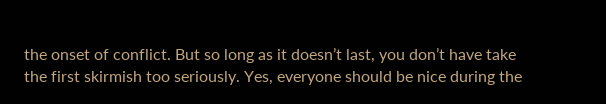the onset of conflict. But so long as it doesn’t last, you don’t have take the first skirmish too seriously. Yes, everyone should be nice during the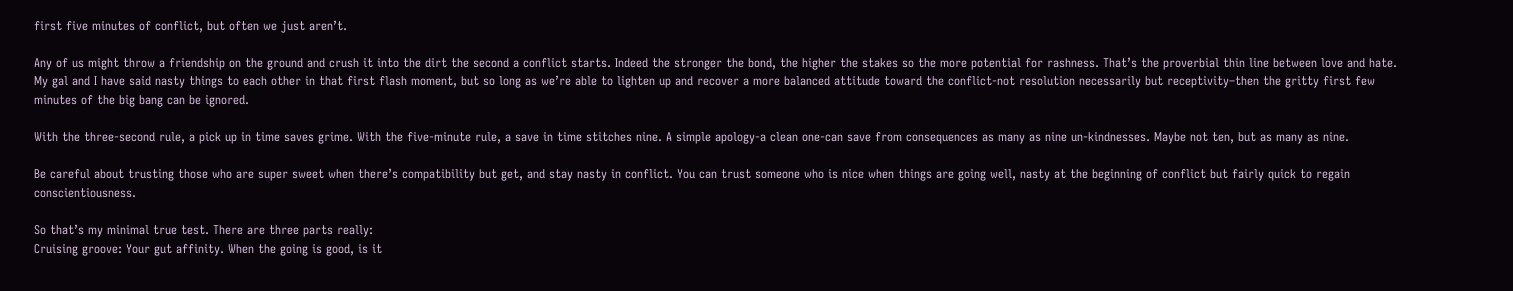first five minutes of conflict, but often we just aren’t.

Any of us might throw a friendship on the ground and crush it into the dirt the second a conflict starts. Indeed the stronger the bond, the higher the stakes so the more potential for rashness. That’s the proverbial thin line between love and hate. My gal and I have said nasty things to each other in that first flash moment, but so long as we’re able to lighten up and recover a more balanced attitude toward the conflict-not resolution necessarily but receptivity–then the gritty first few minutes of the big bang can be ignored.

With the three-second rule, a pick up in time saves grime. With the five-minute rule, a save in time stitches nine. A simple apology-a clean one-can save from consequences as many as nine un-kindnesses. Maybe not ten, but as many as nine.

Be careful about trusting those who are super sweet when there’s compatibility but get, and stay nasty in conflict. You can trust someone who is nice when things are going well, nasty at the beginning of conflict but fairly quick to regain conscientiousness.

So that’s my minimal true test. There are three parts really:
Cruising groove: Your gut affinity. When the going is good, is it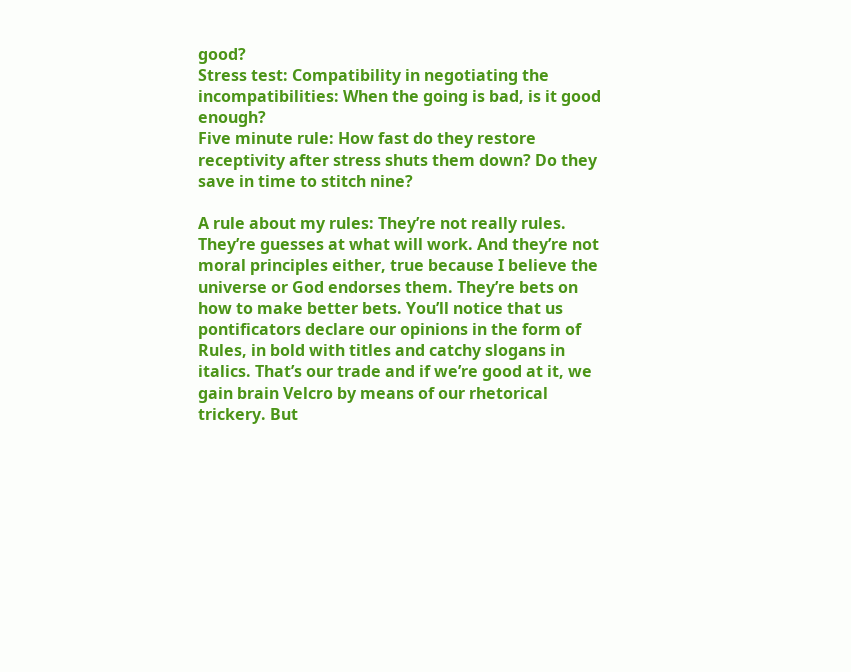good?
Stress test: Compatibility in negotiating the incompatibilities: When the going is bad, is it good enough?
Five minute rule: How fast do they restore receptivity after stress shuts them down? Do they save in time to stitch nine?

A rule about my rules: They’re not really rules. They’re guesses at what will work. And they’re not moral principles either, true because I believe the universe or God endorses them. They’re bets on how to make better bets. You’ll notice that us pontificators declare our opinions in the form of Rules, in bold with titles and catchy slogans in italics. That’s our trade and if we’re good at it, we gain brain Velcro by means of our rhetorical trickery. But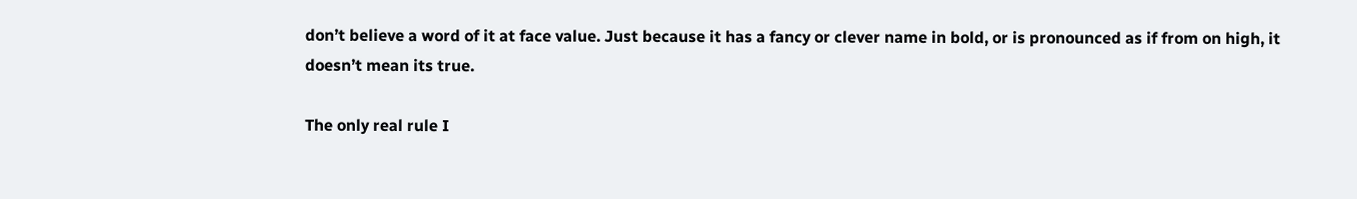don’t believe a word of it at face value. Just because it has a fancy or clever name in bold, or is pronounced as if from on high, it doesn’t mean its true.

The only real rule I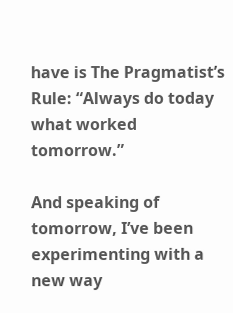have is The Pragmatist’s Rule: “Always do today what worked tomorrow.”

And speaking of tomorrow, I’ve been experimenting with a new way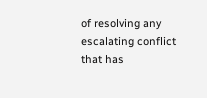of resolving any escalating conflict that has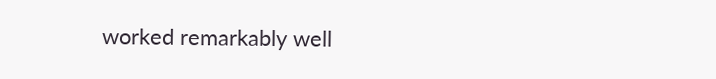worked remarkably well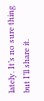lately. It’s no sure thing but I’ll share it.